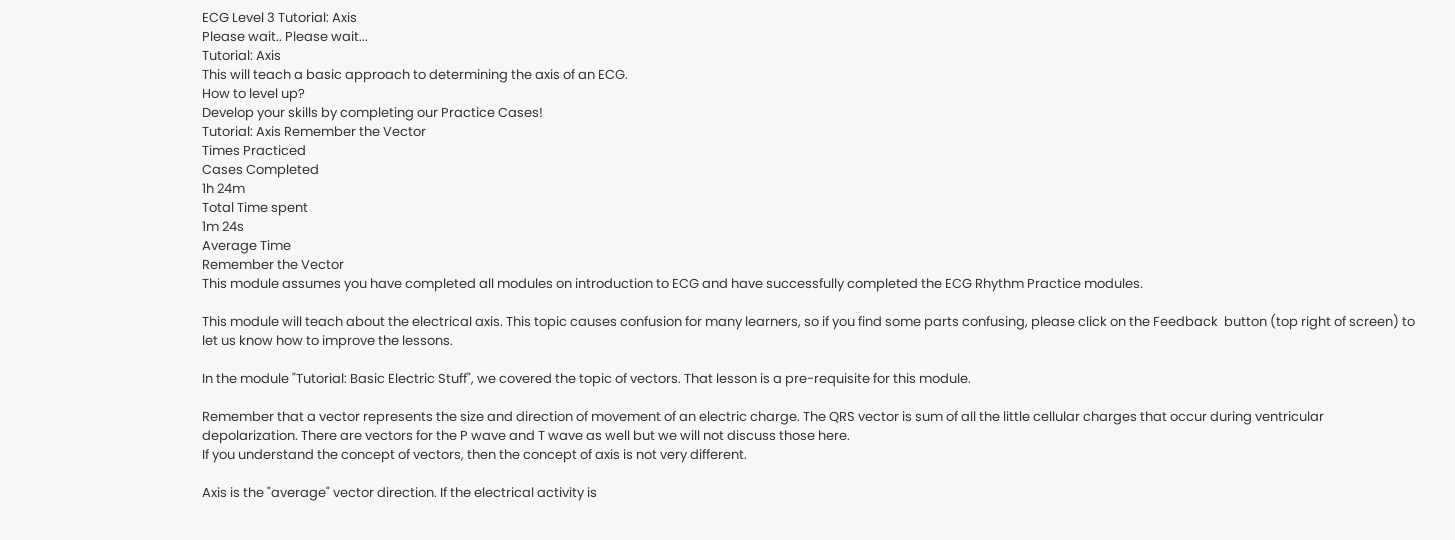ECG Level 3 Tutorial: Axis
Please wait.. Please wait...
Tutorial: Axis
This will teach a basic approach to determining the axis of an ECG.
How to level up?
Develop your skills by completing our Practice Cases!
Tutorial: Axis Remember the Vector
Times Practiced
Cases Completed
1h 24m
Total Time spent
1m 24s
Average Time
Remember the Vector
This module assumes you have completed all modules on introduction to ECG and have successfully completed the ECG Rhythm Practice modules.

This module will teach about the electrical axis. This topic causes confusion for many learners, so if you find some parts confusing, please click on the Feedback  button (top right of screen) to let us know how to improve the lessons.

In the module "Tutorial: Basic Electric Stuff", we covered the topic of vectors. That lesson is a pre-requisite for this module.

Remember that a vector represents the size and direction of movement of an electric charge. The QRS vector is sum of all the little cellular charges that occur during ventricular depolarization. There are vectors for the P wave and T wave as well but we will not discuss those here.
If you understand the concept of vectors, then the concept of axis is not very different.

Axis is the "average" vector direction. If the electrical activity is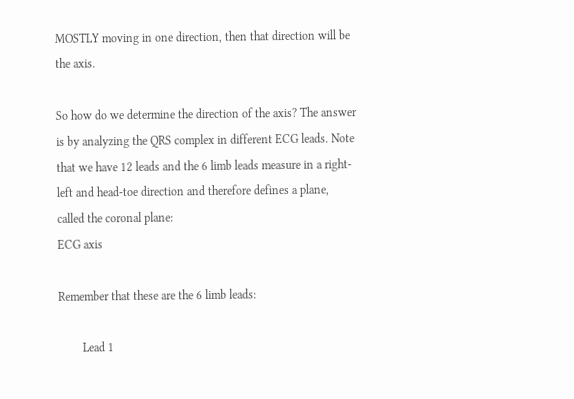MOSTLY moving in one direction, then that direction will be the axis.

So how do we determine the direction of the axis? The answer is by analyzing the QRS complex in different ECG leads. Note that we have 12 leads and the 6 limb leads measure in a right-left and head-toe direction and therefore defines a plane, called the coronal plane:
ECG axis

Remember that these are the 6 limb leads:

        Lead 1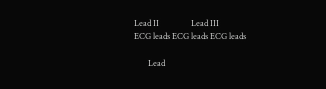Lead II                Lead III
ECG leads ECG leads ECG leads

       Lead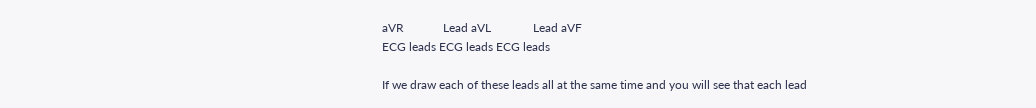aVR             Lead aVL              Lead aVF
ECG leads ECG leads ECG leads

If we draw each of these leads all at the same time and you will see that each lead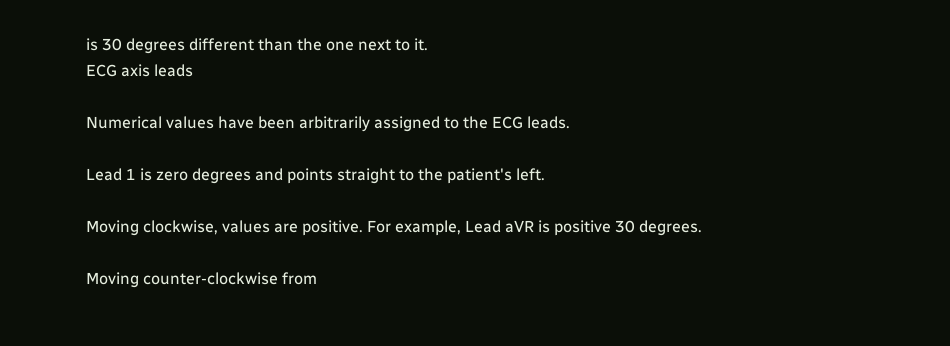is 30 degrees different than the one next to it.
ECG axis leads

Numerical values have been arbitrarily assigned to the ECG leads.

Lead 1 is zero degrees and points straight to the patient's left.

Moving clockwise, values are positive. For example, Lead aVR is positive 30 degrees.

Moving counter-clockwise from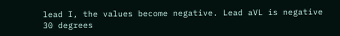lead I, the values become negative. Lead aVL is negative 30 degrees